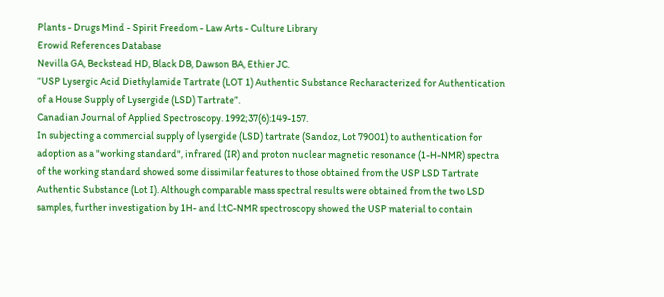Plants - Drugs Mind - Spirit Freedom - Law Arts - Culture Library
Erowid References Database
Nevilla GA, Beckstead HD, Black DB, Dawson BA, Ethier JC.
“USP Lysergic Acid Diethylamide Tartrate (LOT 1) Authentic Substance Recharacterized for Authentication of a House Supply of Lysergide (LSD) Tartrate”.
Canadian Journal of Applied Spectroscopy. 1992;37(6):149-157.
In subjecting a commercial supply of lysergide (LSD) tartrate (Sandoz, Lot 79001) to authentication for adoption as a "working standard", infrared (IR) and proton nuclear magnetic resonance (1-H-NMR) spectra of the working standard showed some dissimilar features to those obtained from the USP LSD Tartrate Authentic Substance (Lot I). Although comparable mass spectral results were obtained from the two LSD samples, further investigation by 1H- and l:tC-NMR spectroscopy showed the USP material to contain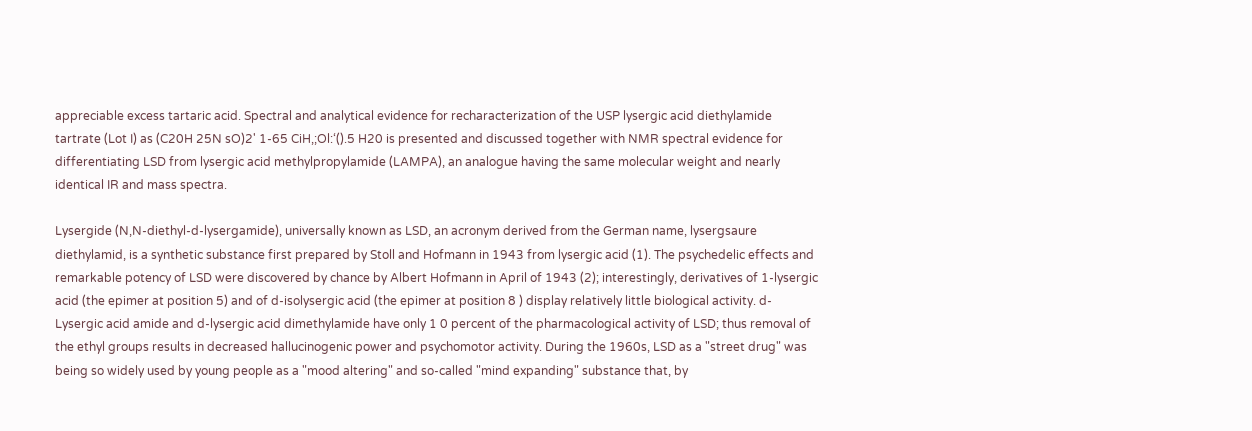appreciable excess tartaric acid. Spectral and analytical evidence for recharacterization of the USP lysergic acid diethylamide tartrate (Lot I) as (C20H 25N sO)2' 1-65 CiH,;Ol:‘().5 H20 is presented and discussed together with NMR spectral evidence for differentiating LSD from lysergic acid methylpropylamide (LAMPA), an analogue having the same molecular weight and nearly identical IR and mass spectra.

Lysergide (N,N-diethyl-d-lysergamide), universally known as LSD, an acronym derived from the German name, lysergsaure diethylamid, is a synthetic substance first prepared by Stoll and Hofmann in 1943 from lysergic acid (1). The psychedelic effects and remarkable potency of LSD were discovered by chance by Albert Hofmann in April of 1943 (2); interestingly, derivatives of 1-lysergic acid (the epimer at position 5) and of d-isolysergic acid (the epimer at position 8 ) display relatively little biological activity. d-Lysergic acid amide and d-lysergic acid dimethylamide have only 1 0 percent of the pharmacological activity of LSD; thus removal of the ethyl groups results in decreased hallucinogenic power and psychomotor activity. During the 1960s, LSD as a "street drug" was being so widely used by young people as a "mood altering" and so-called "mind expanding" substance that, by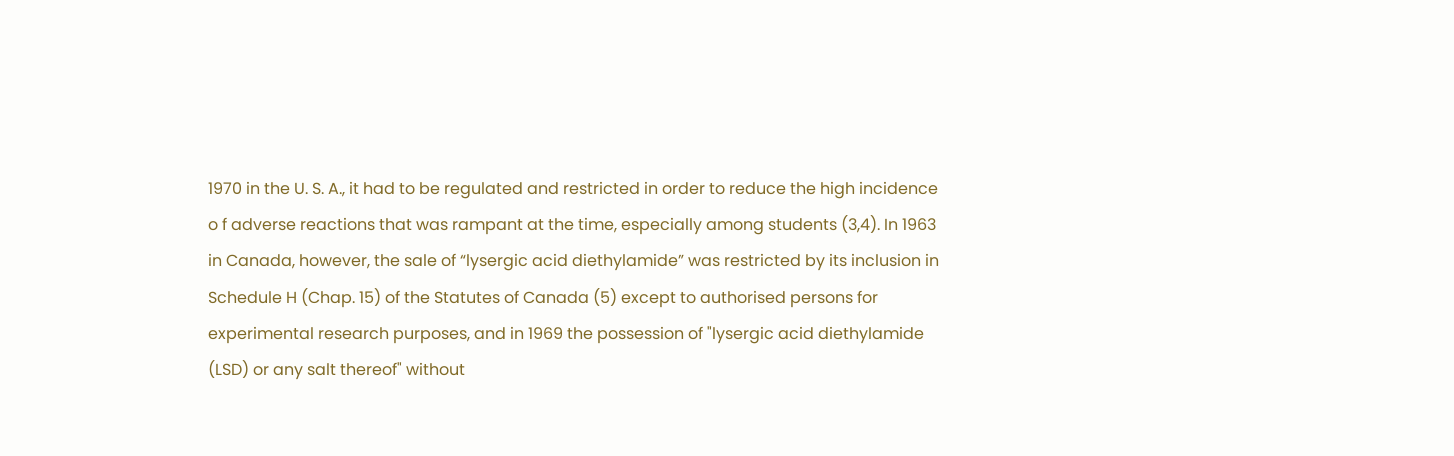1970 in the U. S. A., it had to be regulated and restricted in order to reduce the high incidence o f adverse reactions that was rampant at the time, especially among students (3,4). In 1963 in Canada, however, the sale of “lysergic acid diethylamide” was restricted by its inclusion in Schedule H (Chap. 15) of the Statutes of Canada (5) except to authorised persons for experimental research purposes, and in 1969 the possession of "lysergic acid diethylamide (LSD) or any salt thereof" without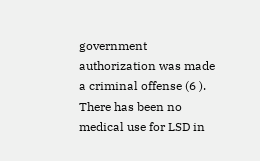government authorization was made a criminal offense (6 ). There has been no medical use for LSD in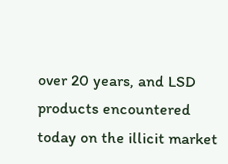over 20 years, and LSD products encountered today on the illicit market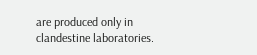are produced only in clandestine laboratories.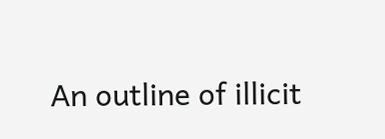An outline of illicit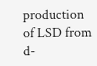production of LSD from d-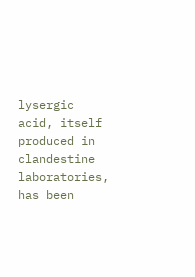lysergic acid, itself produced in clandestine laboratories, has been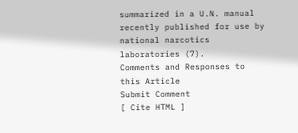summarized in a U.N. manual recently published for use by national narcotics laboratories (7).
Comments and Responses to this Article
Submit Comment
[ Cite HTML ]